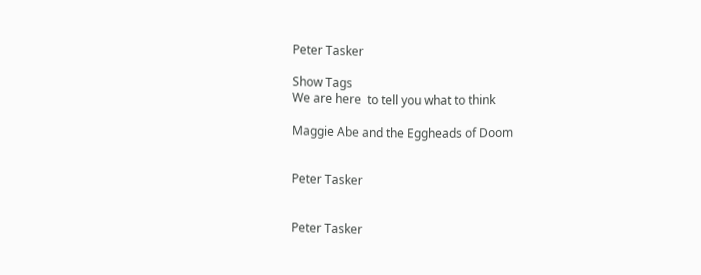Peter Tasker

Show Tags
We are here  to tell you what to think

Maggie Abe and the Eggheads of Doom


Peter Tasker


Peter Tasker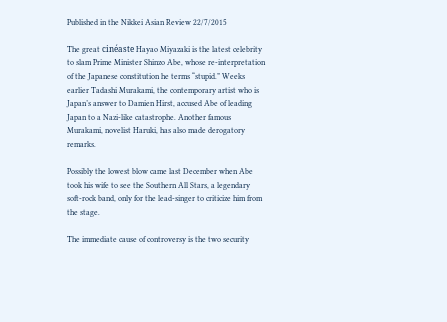Published in the Nikkei Asian Review 22/7/2015

The great cinéaste Hayao Miyazaki is the latest celebrity to slam Prime Minister Shinzo Abe, whose re-interpretation of the Japanese constitution he terms “stupid.” Weeks earlier Tadashi Murakami, the contemporary artist who is Japan’s answer to Damien Hirst, accused Abe of leading Japan to a Nazi-like catastrophe. Another famous Murakami, novelist Haruki, has also made derogatory remarks.

Possibly the lowest blow came last December when Abe took his wife to see the Southern All Stars, a legendary soft-rock band, only for the lead-singer to criticize him from the stage.

The immediate cause of controversy is the two security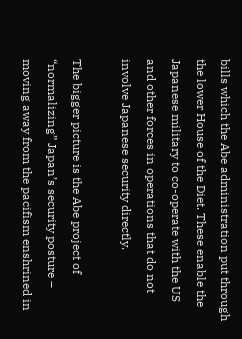bills which the Abe administration put through the lower House of the Diet. These enable the Japanese military to co-operate with the US and other forces in operations that do not involve Japanese security directly.

The bigger picture is the Abe project of “normalizing” Japan’s security posture – moving away from the pacifism enshrined in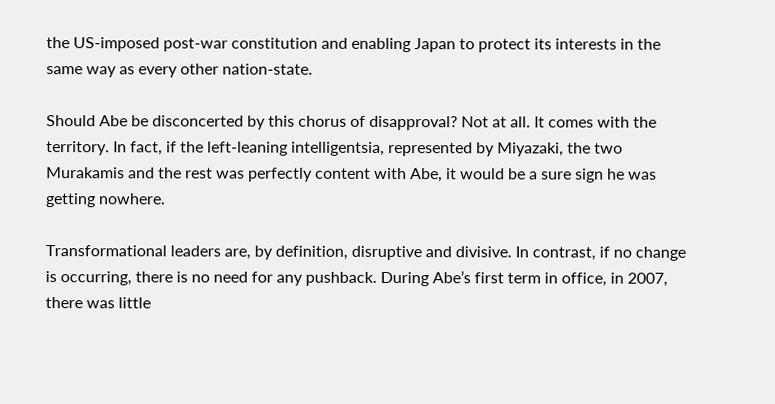the US-imposed post-war constitution and enabling Japan to protect its interests in the same way as every other nation-state.

Should Abe be disconcerted by this chorus of disapproval? Not at all. It comes with the territory. In fact, if the left-leaning intelligentsia, represented by Miyazaki, the two Murakamis and the rest was perfectly content with Abe, it would be a sure sign he was getting nowhere.

Transformational leaders are, by definition, disruptive and divisive. In contrast, if no change is occurring, there is no need for any pushback. During Abe’s first term in office, in 2007, there was little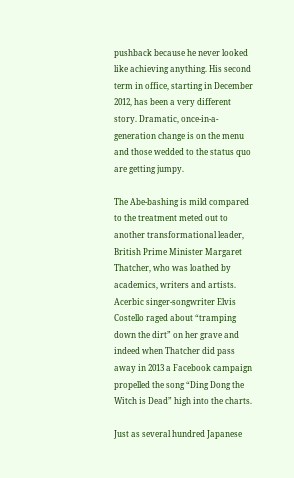pushback because he never looked like achieving anything. His second term in office, starting in December 2012, has been a very different story. Dramatic, once-in-a-generation change is on the menu and those wedded to the status quo are getting jumpy.

The Abe-bashing is mild compared to the treatment meted out to another transformational leader, British Prime Minister Margaret Thatcher, who was loathed by academics, writers and artists. Acerbic singer-songwriter Elvis Costello raged about “tramping down the dirt” on her grave and indeed when Thatcher did pass away in 2013 a Facebook campaign propelled the song “Ding Dong the Witch is Dead” high into the charts.

Just as several hundred Japanese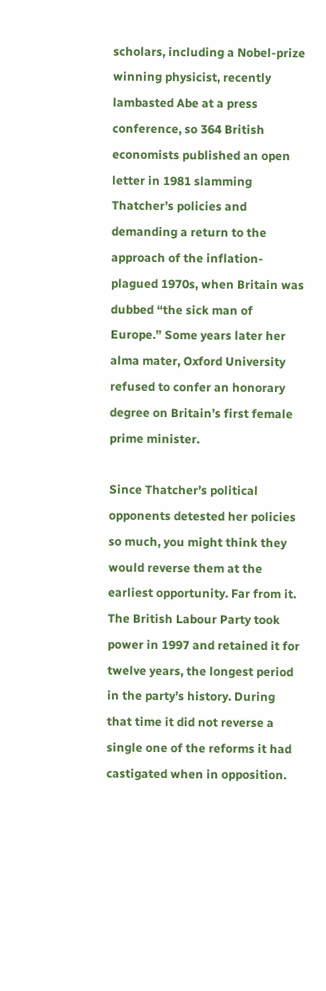scholars, including a Nobel-prize winning physicist, recently lambasted Abe at a press conference, so 364 British economists published an open letter in 1981 slamming Thatcher’s policies and demanding a return to the approach of the inflation-plagued 1970s, when Britain was dubbed “the sick man of Europe.” Some years later her alma mater, Oxford University refused to confer an honorary degree on Britain’s first female prime minister.

Since Thatcher’s political opponents detested her policies so much, you might think they would reverse them at the earliest opportunity. Far from it. The British Labour Party took power in 1997 and retained it for twelve years, the longest period in the party’s history. During that time it did not reverse a single one of the reforms it had castigated when in opposition.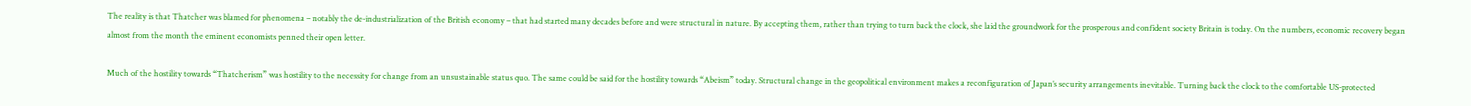The reality is that Thatcher was blamed for phenomena – notably the de-industrialization of the British economy – that had started many decades before and were structural in nature. By accepting them, rather than trying to turn back the clock, she laid the groundwork for the prosperous and confident society Britain is today. On the numbers, economic recovery began almost from the month the eminent economists penned their open letter.

Much of the hostility towards “Thatcherism” was hostility to the necessity for change from an unsustainable status quo. The same could be said for the hostility towards “Abeism” today. Structural change in the geopolitical environment makes a reconfiguration of Japan’s security arrangements inevitable. Turning back the clock to the comfortable US-protected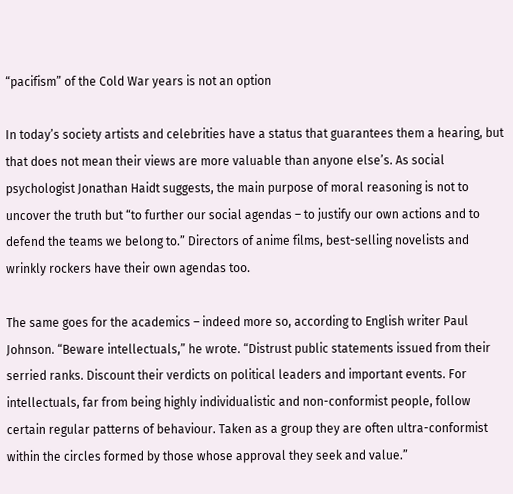“pacifism” of the Cold War years is not an option

In today’s society artists and celebrities have a status that guarantees them a hearing, but that does not mean their views are more valuable than anyone else’s. As social psychologist Jonathan Haidt suggests, the main purpose of moral reasoning is not to uncover the truth but “to further our social agendas – to justify our own actions and to defend the teams we belong to.” Directors of anime films, best-selling novelists and wrinkly rockers have their own agendas too.

The same goes for the academics – indeed more so, according to English writer Paul Johnson. “Beware intellectuals,” he wrote. “Distrust public statements issued from their serried ranks. Discount their verdicts on political leaders and important events. For intellectuals, far from being highly individualistic and non-conformist people, follow certain regular patterns of behaviour. Taken as a group they are often ultra-conformist within the circles formed by those whose approval they seek and value.”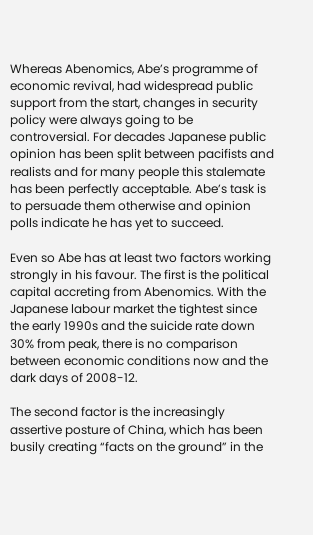Whereas Abenomics, Abe’s programme of economic revival, had widespread public support from the start, changes in security policy were always going to be controversial. For decades Japanese public opinion has been split between pacifists and realists and for many people this stalemate has been perfectly acceptable. Abe’s task is to persuade them otherwise and opinion polls indicate he has yet to succeed.

Even so Abe has at least two factors working strongly in his favour. The first is the political capital accreting from Abenomics. With the Japanese labour market the tightest since the early 1990s and the suicide rate down 30% from peak, there is no comparison between economic conditions now and the dark days of 2008-12.

The second factor is the increasingly assertive posture of China, which has been busily creating “facts on the ground” in the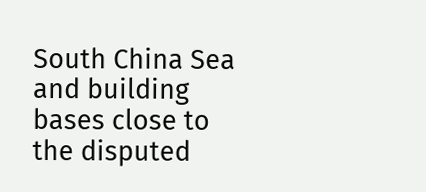South China Sea and building bases close to the disputed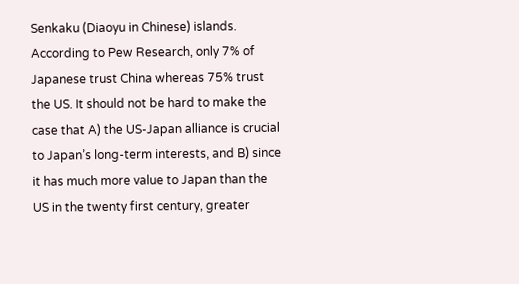Senkaku (Diaoyu in Chinese) islands. According to Pew Research, only 7% of Japanese trust China whereas 75% trust the US. It should not be hard to make the case that A) the US-Japan alliance is crucial to Japan’s long-term interests, and B) since it has much more value to Japan than the US in the twenty first century, greater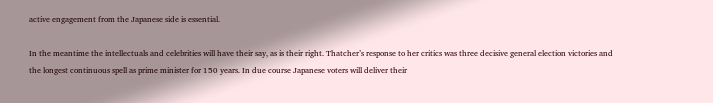active engagement from the Japanese side is essential.

In the meantime the intellectuals and celebrities will have their say, as is their right. Thatcher’s response to her critics was three decisive general election victories and the longest continuous spell as prime minister for 150 years. In due course Japanese voters will deliver their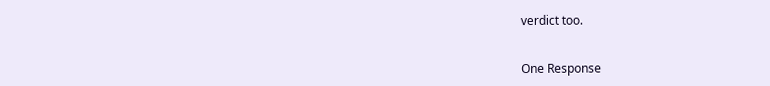verdict too.


One Response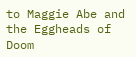to Maggie Abe and the Eggheads of Doom